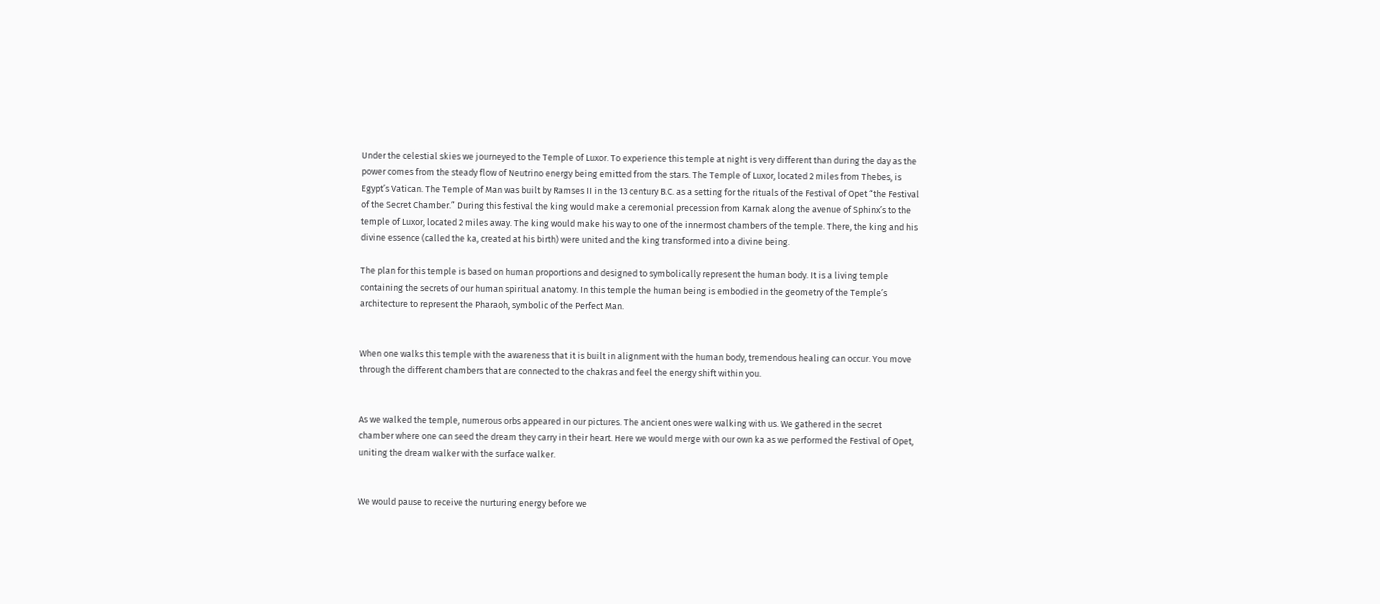Under the celestial skies we journeyed to the Temple of Luxor. To experience this temple at night is very different than during the day as the power comes from the steady flow of Neutrino energy being emitted from the stars. The Temple of Luxor, located 2 miles from Thebes, is Egypt’s Vatican. The Temple of Man was built by Ramses II in the 13 century B.C. as a setting for the rituals of the Festival of Opet “the Festival of the Secret Chamber.” During this festival the king would make a ceremonial precession from Karnak along the avenue of Sphinx’s to the temple of Luxor, located 2 miles away. The king would make his way to one of the innermost chambers of the temple. There, the king and his divine essence (called the ka, created at his birth) were united and the king transformed into a divine being.

The plan for this temple is based on human proportions and designed to symbolically represent the human body. It is a living temple containing the secrets of our human spiritual anatomy. In this temple the human being is embodied in the geometry of the Temple’s architecture to represent the Pharaoh, symbolic of the Perfect Man.


When one walks this temple with the awareness that it is built in alignment with the human body, tremendous healing can occur. You move through the different chambers that are connected to the chakras and feel the energy shift within you.


As we walked the temple, numerous orbs appeared in our pictures. The ancient ones were walking with us. We gathered in the secret chamber where one can seed the dream they carry in their heart. Here we would merge with our own ka as we performed the Festival of Opet, uniting the dream walker with the surface walker.


We would pause to receive the nurturing energy before we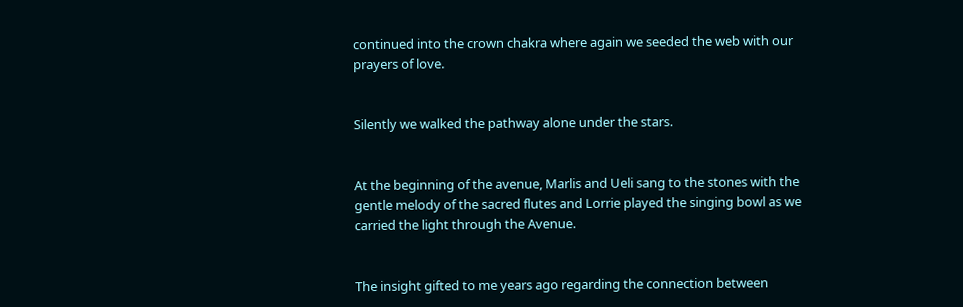continued into the crown chakra where again we seeded the web with our prayers of love.


Silently we walked the pathway alone under the stars.


At the beginning of the avenue, Marlis and Ueli sang to the stones with the gentle melody of the sacred flutes and Lorrie played the singing bowl as we carried the light through the Avenue.


The insight gifted to me years ago regarding the connection between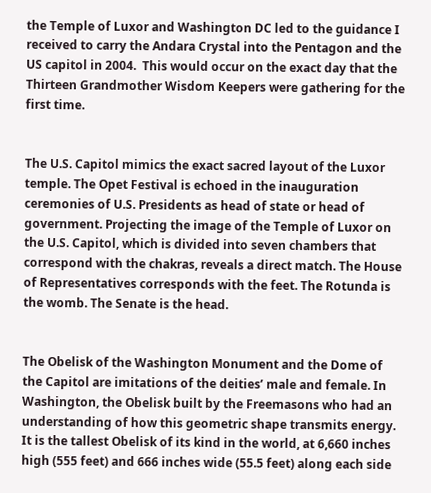the Temple of Luxor and Washington DC led to the guidance I received to carry the Andara Crystal into the Pentagon and the US capitol in 2004.  This would occur on the exact day that the Thirteen Grandmother Wisdom Keepers were gathering for the first time.


The U.S. Capitol mimics the exact sacred layout of the Luxor temple. The Opet Festival is echoed in the inauguration ceremonies of U.S. Presidents as head of state or head of government. Projecting the image of the Temple of Luxor on the U.S. Capitol, which is divided into seven chambers that correspond with the chakras, reveals a direct match. The House of Representatives corresponds with the feet. The Rotunda is the womb. The Senate is the head.


The Obelisk of the Washington Monument and the Dome of the Capitol are imitations of the deities’ male and female. In Washington, the Obelisk built by the Freemasons who had an understanding of how this geometric shape transmits energy. It is the tallest Obelisk of its kind in the world, at 6,660 inches high (555 feet) and 666 inches wide (55.5 feet) along each side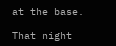at the base.

That night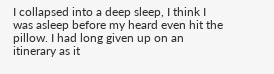I collapsed into a deep sleep, I think I was asleep before my heard even hit the pillow. I had long given up on an itinerary as it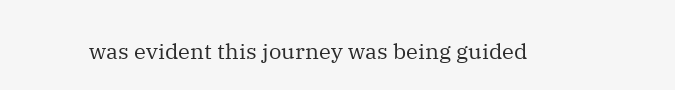was evident this journey was being guided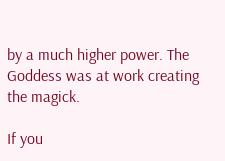by a much higher power. The Goddess was at work creating the magick.

If you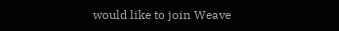would like to join Weave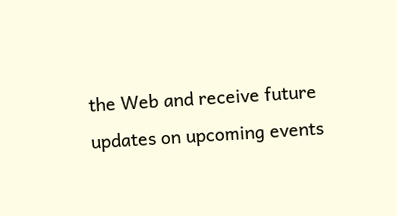the Web and receive future updates on upcoming events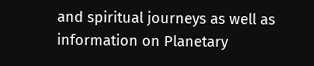and spiritual journeys as well as information on Planetary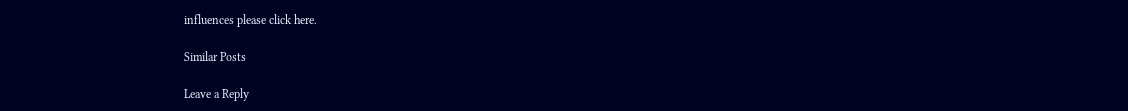influences please click here.

Similar Posts

Leave a Reply